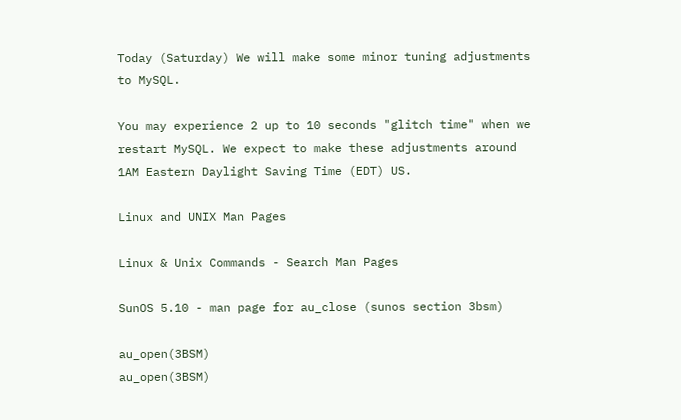Today (Saturday) We will make some minor tuning adjustments to MySQL.

You may experience 2 up to 10 seconds "glitch time" when we restart MySQL. We expect to make these adjustments around 1AM Eastern Daylight Saving Time (EDT) US.

Linux and UNIX Man Pages

Linux & Unix Commands - Search Man Pages

SunOS 5.10 - man page for au_close (sunos section 3bsm)

au_open(3BSM)                                                                au_open(3BSM)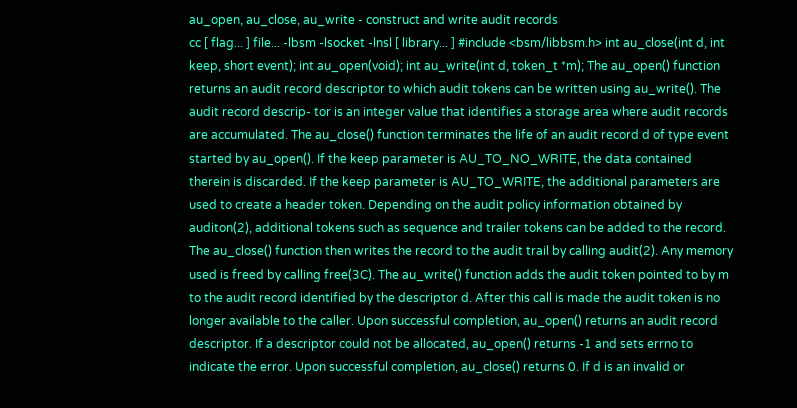au_open, au_close, au_write - construct and write audit records
cc [ flag... ] file... -lbsm -lsocket -lnsl [ library... ] #include <bsm/libbsm.h> int au_close(int d, int keep, short event); int au_open(void); int au_write(int d, token_t *m); The au_open() function returns an audit record descriptor to which audit tokens can be written using au_write(). The audit record descrip- tor is an integer value that identifies a storage area where audit records are accumulated. The au_close() function terminates the life of an audit record d of type event started by au_open(). If the keep parameter is AU_TO_NO_WRITE, the data contained therein is discarded. If the keep parameter is AU_TO_WRITE, the additional parameters are used to create a header token. Depending on the audit policy information obtained by auditon(2), additional tokens such as sequence and trailer tokens can be added to the record. The au_close() function then writes the record to the audit trail by calling audit(2). Any memory used is freed by calling free(3C). The au_write() function adds the audit token pointed to by m to the audit record identified by the descriptor d. After this call is made the audit token is no longer available to the caller. Upon successful completion, au_open() returns an audit record descriptor. If a descriptor could not be allocated, au_open() returns -1 and sets errno to indicate the error. Upon successful completion, au_close() returns 0. If d is an invalid or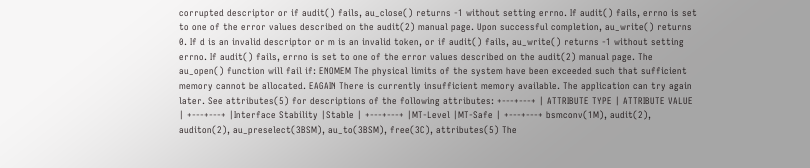corrupted descriptor or if audit() fails, au_close() returns -1 without setting errno. If audit() fails, errno is set to one of the error values described on the audit(2) manual page. Upon successful completion, au_write() returns 0. If d is an invalid descriptor or m is an invalid token, or if audit() fails, au_write() returns -1 without setting errno. If audit() fails, errno is set to one of the error values described on the audit(2) manual page. The au_open() function will fail if: ENOMEM The physical limits of the system have been exceeded such that sufficient memory cannot be allocated. EAGAIN There is currently insufficient memory available. The application can try again later. See attributes(5) for descriptions of the following attributes: +---+---+ | ATTRIBUTE TYPE | ATTRIBUTE VALUE | +---+---+ |Interface Stability |Stable | +---+---+ |MT-Level |MT-Safe | +---+---+ bsmconv(1M), audit(2), auditon(2), au_preselect(3BSM), au_to(3BSM), free(3C), attributes(5) The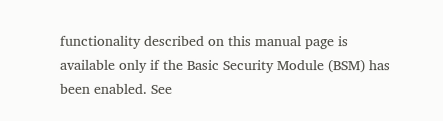functionality described on this manual page is available only if the Basic Security Module (BSM) has been enabled. See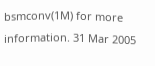bsmconv(1M) for more information. 31 Mar 2005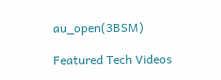au_open(3BSM)

Featured Tech Videos